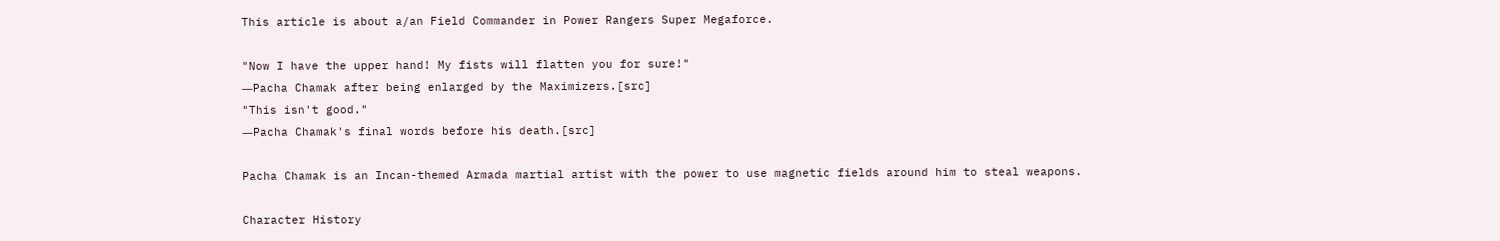This article is about a/an Field Commander in Power Rangers Super Megaforce.

"Now I have the upper hand! My fists will flatten you for sure!"
―Pacha Chamak after being enlarged by the Maximizers.[src]
"This isn't good."
―Pacha Chamak's final words before his death.[src]

Pacha Chamak is an Incan-themed Armada martial artist with the power to use magnetic fields around him to steal weapons.

Character History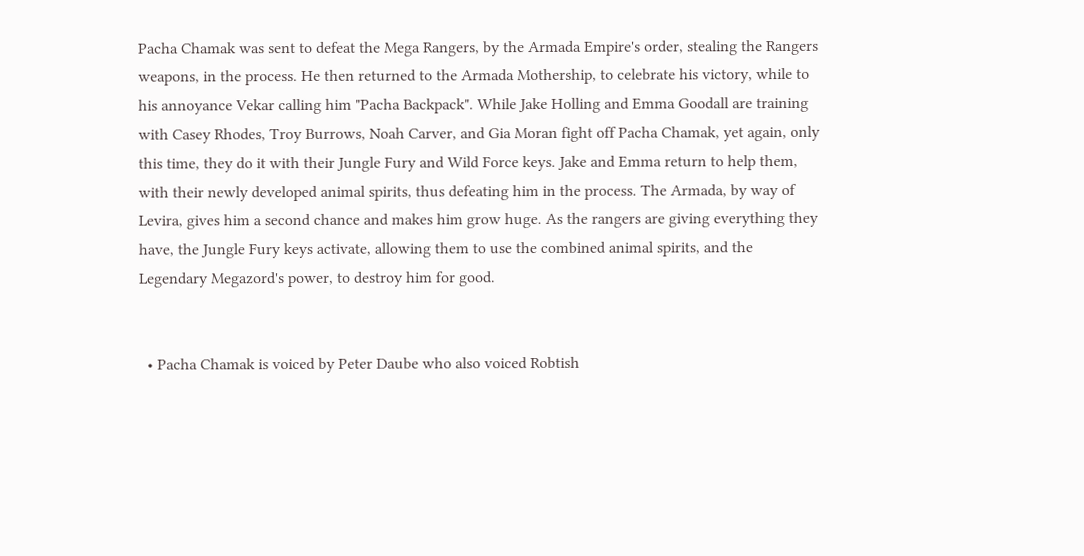Pacha Chamak was sent to defeat the Mega Rangers, by the Armada Empire's order, stealing the Rangers weapons, in the process. He then returned to the Armada Mothership, to celebrate his victory, while to his annoyance Vekar calling him "Pacha Backpack". While Jake Holling and Emma Goodall are training with Casey Rhodes, Troy Burrows, Noah Carver, and Gia Moran fight off Pacha Chamak, yet again, only this time, they do it with their Jungle Fury and Wild Force keys. Jake and Emma return to help them, with their newly developed animal spirits, thus defeating him in the process. The Armada, by way of Levira, gives him a second chance and makes him grow huge. As the rangers are giving everything they have, the Jungle Fury keys activate, allowing them to use the combined animal spirits, and the Legendary Megazord's power, to destroy him for good.


  • Pacha Chamak is voiced by Peter Daube who also voiced Robtish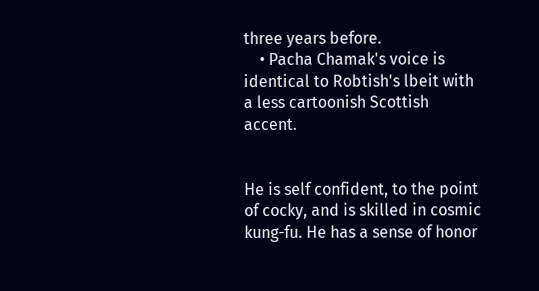three years before.
    • Pacha Chamak's voice is identical to Robtish's lbeit with a less cartoonish Scottish accent.


He is self confident, to the point of cocky, and is skilled in cosmic kung-fu. He has a sense of honor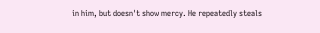in him, but doesn't show mercy. He repeatedly steals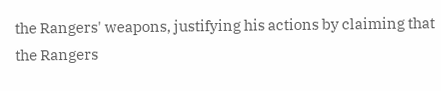the Rangers' weapons, justifying his actions by claiming that the Rangers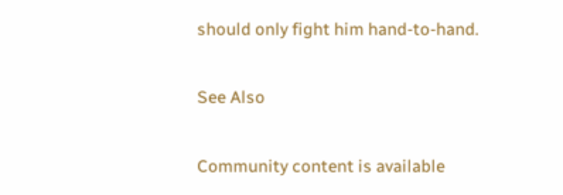should only fight him hand-to-hand.

See Also

Community content is available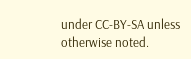under CC-BY-SA unless otherwise noted.